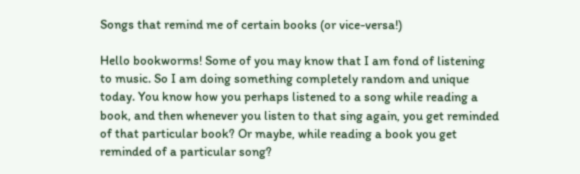Songs that remind me of certain books (or vice-versa!)

Hello bookworms! Some of you may know that I am fond of listening to music. So I am doing something completely random and unique today. You know how you perhaps listened to a song while reading a book, and then whenever you listen to that sing again, you get reminded of that particular book? Or maybe, while reading a book you get reminded of a particular song?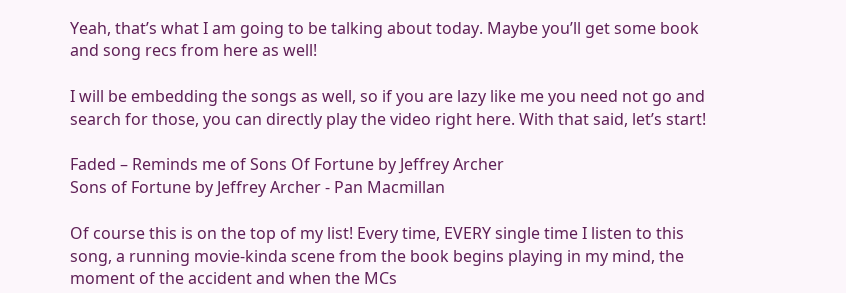Yeah, that’s what I am going to be talking about today. Maybe you’ll get some book and song recs from here as well!

I will be embedding the songs as well, so if you are lazy like me you need not go and search for those, you can directly play the video right here. With that said, let’s start!

Faded – Reminds me of Sons Of Fortune by Jeffrey Archer
Sons of Fortune by Jeffrey Archer - Pan Macmillan

Of course this is on the top of my list! Every time, EVERY single time I listen to this song, a running movie-kinda scene from the book begins playing in my mind, the moment of the accident and when the MCs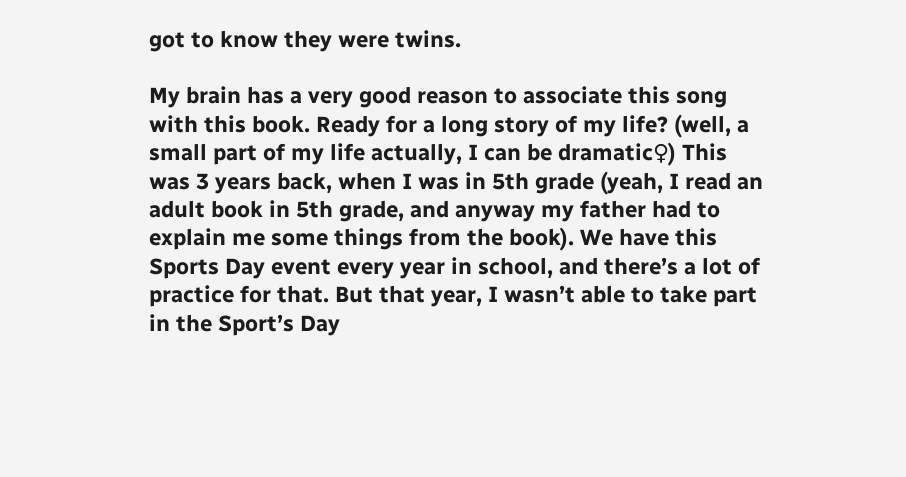got to know they were twins.

My brain has a very good reason to associate this song with this book. Ready for a long story of my life? (well, a small part of my life actually, I can be dramatic♀) This was 3 years back, when I was in 5th grade (yeah, I read an adult book in 5th grade, and anyway my father had to explain me some things from the book). We have this Sports Day event every year in school, and there’s a lot of practice for that. But that year, I wasn’t able to take part in the Sport’s Day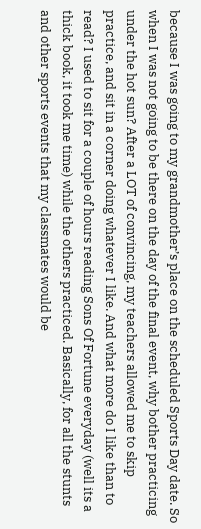because I was going to my grandmother’s place on the scheduled Sports Day date. So when I was not going to be there on the day of the final event, why bother practicing under the hot sun? After a LOT of convincing, my teachers allowed me to skip practice, and sit in a corner doing whatever I like. And what more do I like than to read? I used to sit for a couple of hours reading Sons Of Fortune everyday (well its a thick book, it took me time) while the others practiced. Basically, for all the stunts and other sports events that my classmates would be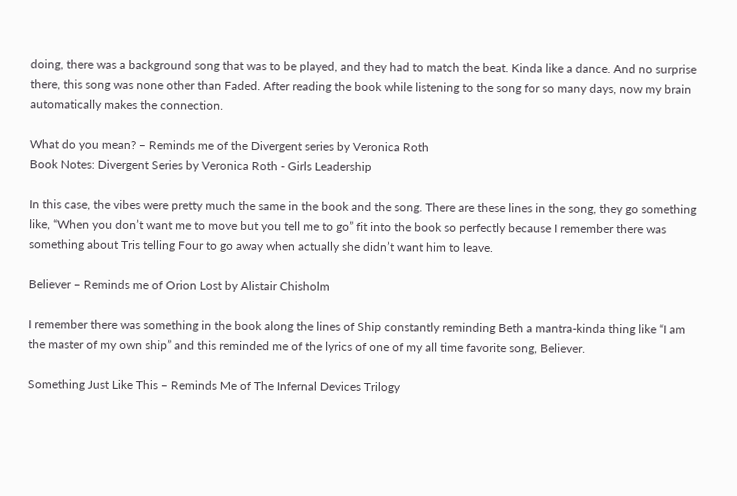doing, there was a background song that was to be played, and they had to match the beat. Kinda like a dance. And no surprise there, this song was none other than Faded. After reading the book while listening to the song for so many days, now my brain automatically makes the connection.

What do you mean? – Reminds me of the Divergent series by Veronica Roth
Book Notes: Divergent Series by Veronica Roth - Girls Leadership

In this case, the vibes were pretty much the same in the book and the song. There are these lines in the song, they go something like, “When you don’t want me to move but you tell me to go” fit into the book so perfectly because I remember there was something about Tris telling Four to go away when actually she didn’t want him to leave.

Believer – Reminds me of Orion Lost by Alistair Chisholm

I remember there was something in the book along the lines of Ship constantly reminding Beth a mantra-kinda thing like “I am the master of my own ship” and this reminded me of the lyrics of one of my all time favorite song, Believer.

Something Just Like This – Reminds Me of The Infernal Devices Trilogy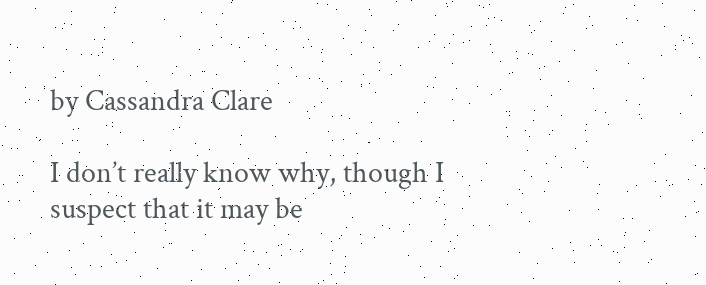by Cassandra Clare

I don’t really know why, though I suspect that it may be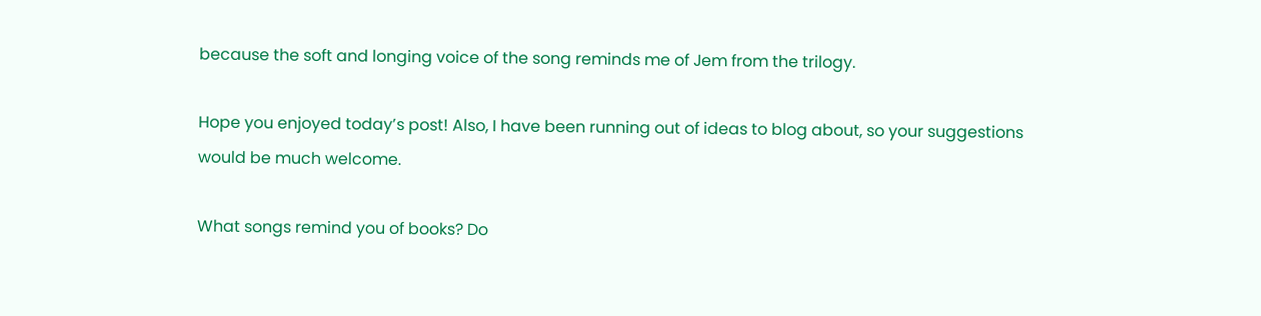because the soft and longing voice of the song reminds me of Jem from the trilogy.

Hope you enjoyed today’s post! Also, I have been running out of ideas to blog about, so your suggestions would be much welcome.

What songs remind you of books? Do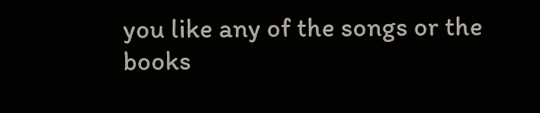you like any of the songs or the books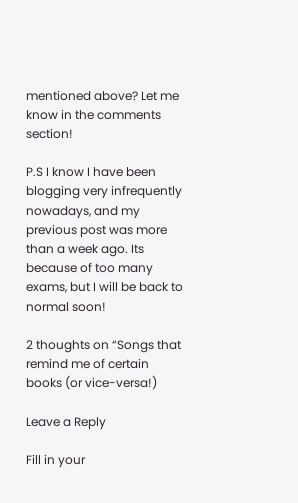mentioned above? Let me know in the comments section!

P.S I know I have been blogging very infrequently nowadays, and my previous post was more than a week ago. Its because of too many exams, but I will be back to normal soon!

2 thoughts on “Songs that remind me of certain books (or vice-versa!)

Leave a Reply

Fill in your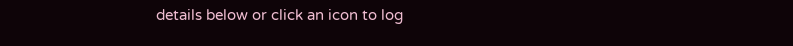details below or click an icon to log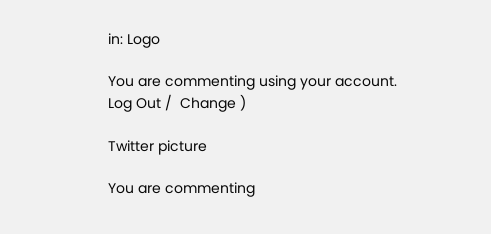in: Logo

You are commenting using your account. Log Out /  Change )

Twitter picture

You are commenting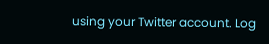using your Twitter account. Log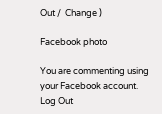Out /  Change )

Facebook photo

You are commenting using your Facebook account. Log Out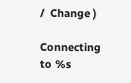/  Change )

Connecting to %s